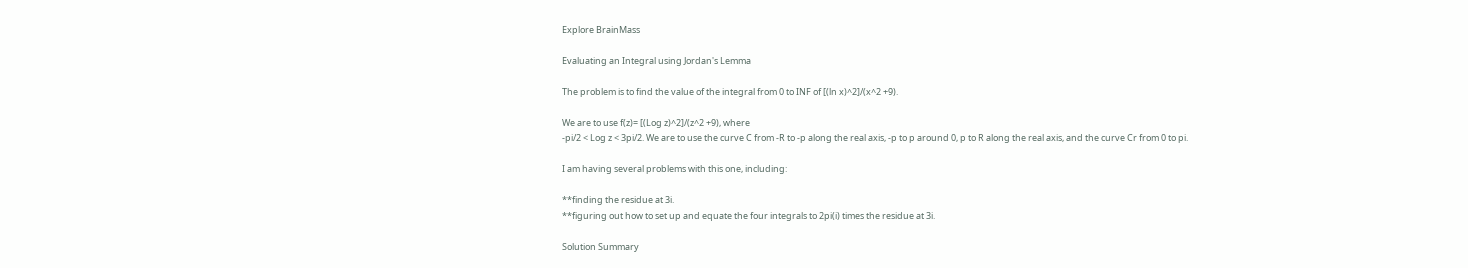Explore BrainMass

Evaluating an Integral using Jordan's Lemma

The problem is to find the value of the integral from 0 to INF of [(ln x)^2]/(x^2 +9).

We are to use f(z)= [(Log z)^2]/(z^2 +9), where
-pi/2 < Log z < 3pi/2. We are to use the curve C from -R to -p along the real axis, -p to p around 0, p to R along the real axis, and the curve Cr from 0 to pi.

I am having several problems with this one, including:

**finding the residue at 3i.
**figuring out how to set up and equate the four integrals to 2pi(i) times the residue at 3i.

Solution Summary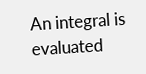An integral is evaluated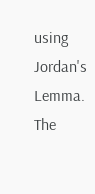using Jordan's Lemma. The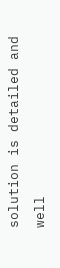solution is detailed and well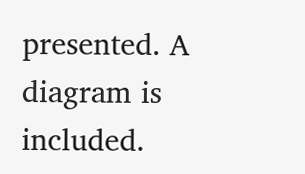presented. A diagram is included.